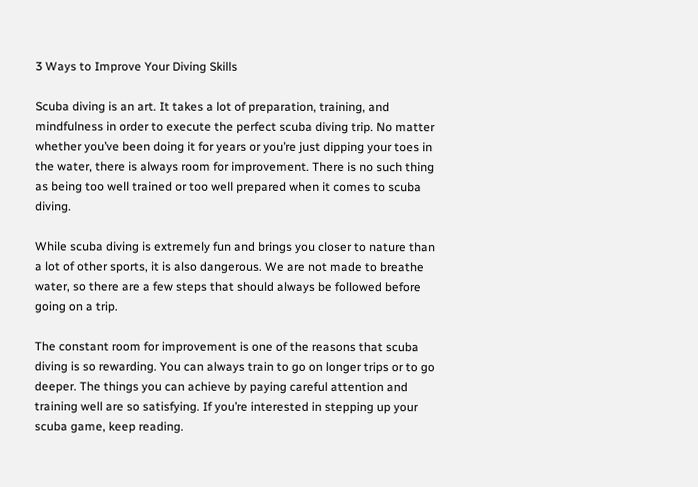3 Ways to Improve Your Diving Skills

Scuba diving is an art. It takes a lot of preparation, training, and mindfulness in order to execute the perfect scuba diving trip. No matter whether you’ve been doing it for years or you’re just dipping your toes in the water, there is always room for improvement. There is no such thing as being too well trained or too well prepared when it comes to scuba diving.

While scuba diving is extremely fun and brings you closer to nature than a lot of other sports, it is also dangerous. We are not made to breathe water, so there are a few steps that should always be followed before going on a trip.

The constant room for improvement is one of the reasons that scuba diving is so rewarding. You can always train to go on longer trips or to go deeper. The things you can achieve by paying careful attention and training well are so satisfying. If you’re interested in stepping up your scuba game, keep reading.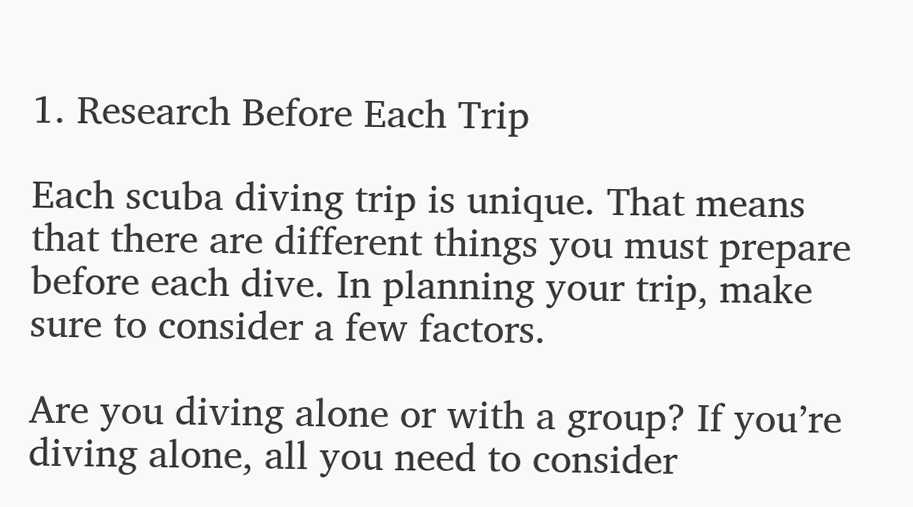1. Research Before Each Trip

Each scuba diving trip is unique. That means that there are different things you must prepare before each dive. In planning your trip, make sure to consider a few factors.

Are you diving alone or with a group? If you’re diving alone, all you need to consider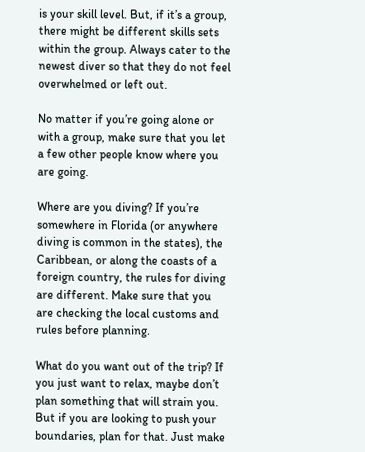is your skill level. But, if it’s a group, there might be different skills sets within the group. Always cater to the newest diver so that they do not feel overwhelmed or left out.

No matter if you’re going alone or with a group, make sure that you let a few other people know where you are going.

Where are you diving? If you’re somewhere in Florida (or anywhere diving is common in the states), the Caribbean, or along the coasts of a foreign country, the rules for diving are different. Make sure that you are checking the local customs and rules before planning.

What do you want out of the trip? If you just want to relax, maybe don’t plan something that will strain you. But if you are looking to push your boundaries, plan for that. Just make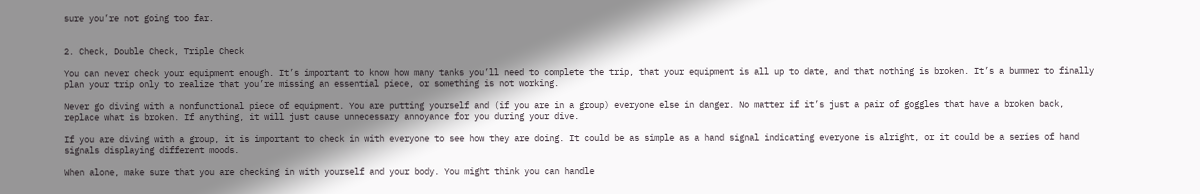sure you’re not going too far.


2. Check, Double Check, Triple Check

You can never check your equipment enough. It’s important to know how many tanks you’ll need to complete the trip, that your equipment is all up to date, and that nothing is broken. It’s a bummer to finally plan your trip only to realize that you’re missing an essential piece, or something is not working.

Never go diving with a nonfunctional piece of equipment. You are putting yourself and (if you are in a group) everyone else in danger. No matter if it’s just a pair of goggles that have a broken back, replace what is broken. If anything, it will just cause unnecessary annoyance for you during your dive.

If you are diving with a group, it is important to check in with everyone to see how they are doing. It could be as simple as a hand signal indicating everyone is alright, or it could be a series of hand signals displaying different moods.

When alone, make sure that you are checking in with yourself and your body. You might think you can handle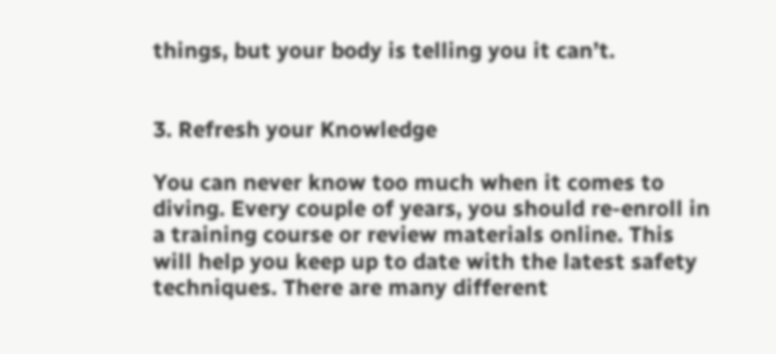things, but your body is telling you it can’t.


3. Refresh your Knowledge

You can never know too much when it comes to diving. Every couple of years, you should re-enroll in a training course or review materials online. This will help you keep up to date with the latest safety techniques. There are many different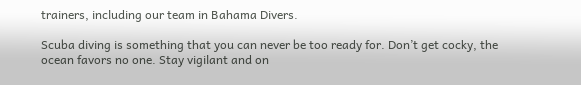trainers, including our team in Bahama Divers.

Scuba diving is something that you can never be too ready for. Don’t get cocky, the ocean favors no one. Stay vigilant and on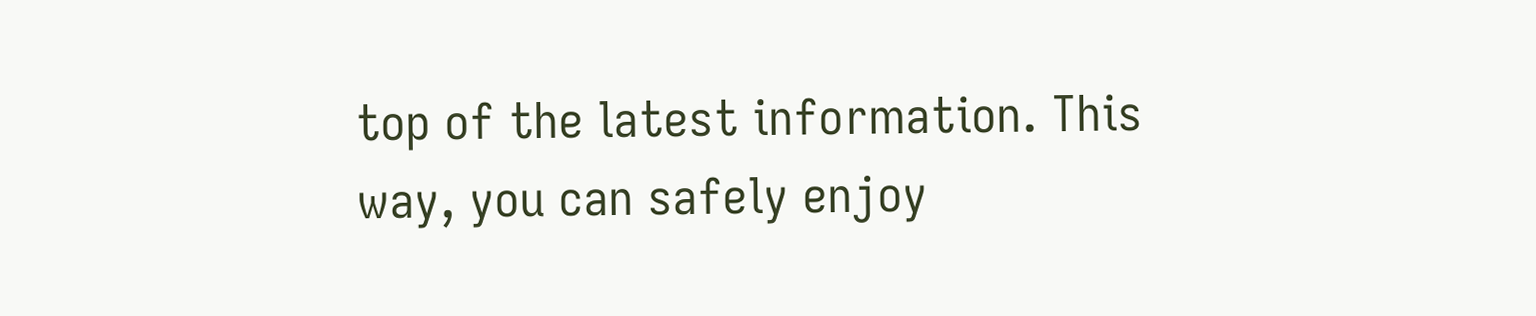top of the latest information. This way, you can safely enjoy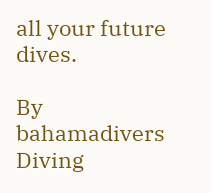all your future dives.

By bahamadivers Diving